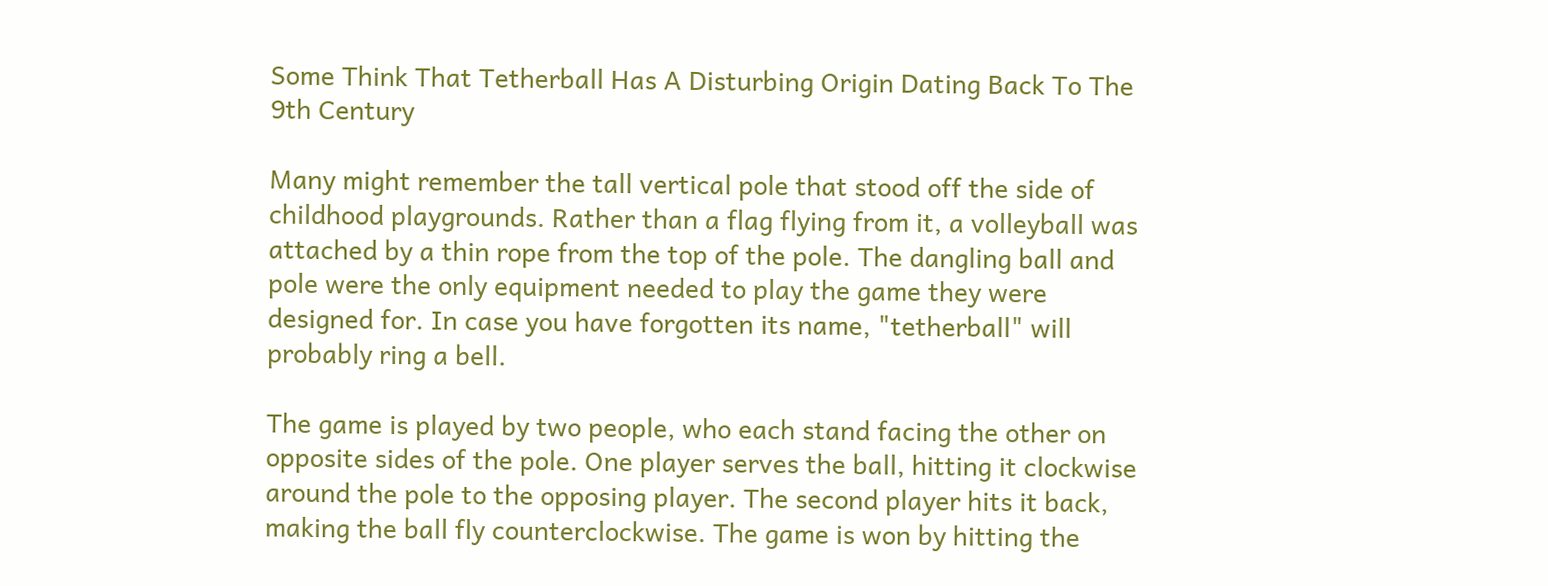Some Think That Tetherball Has A Disturbing Origin Dating Back To The 9th Century

Many might remember the tall vertical pole that stood off the side of childhood playgrounds. Rather than a flag flying from it, a volleyball was attached by a thin rope from the top of the pole. The dangling ball and pole were the only equipment needed to play the game they were designed for. In case you have forgotten its name, "tetherball" will probably ring a bell.

The game is played by two people, who each stand facing the other on opposite sides of the pole. One player serves the ball, hitting it clockwise around the pole to the opposing player. The second player hits it back, making the ball fly counterclockwise. The game is won by hitting the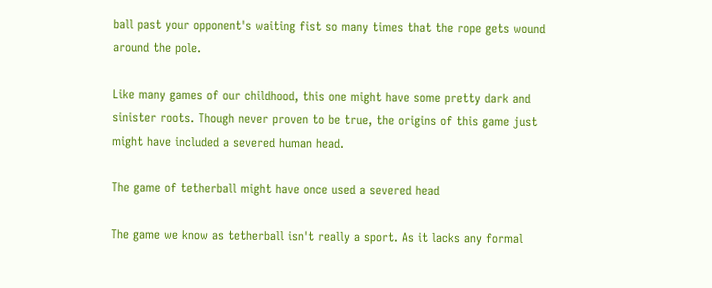ball past your opponent's waiting fist so many times that the rope gets wound around the pole.

Like many games of our childhood, this one might have some pretty dark and sinister roots. Though never proven to be true, the origins of this game just might have included a severed human head.

The game of tetherball might have once used a severed head

The game we know as tetherball isn't really a sport. As it lacks any formal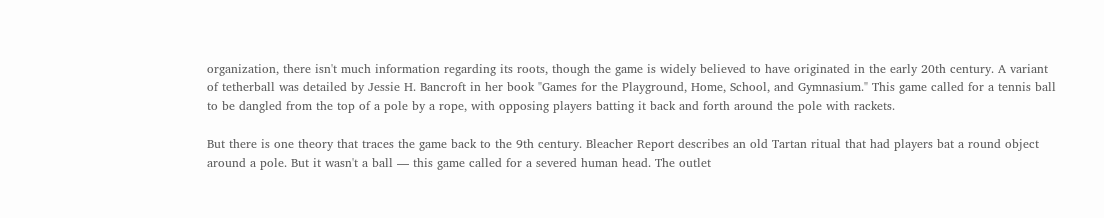organization, there isn't much information regarding its roots, though the game is widely believed to have originated in the early 20th century. A variant of tetherball was detailed by Jessie H. Bancroft in her book "Games for the Playground, Home, School, and Gymnasium." This game called for a tennis ball to be dangled from the top of a pole by a rope, with opposing players batting it back and forth around the pole with rackets.

But there is one theory that traces the game back to the 9th century. Bleacher Report describes an old Tartan ritual that had players bat a round object around a pole. But it wasn't a ball — this game called for a severed human head. The outlet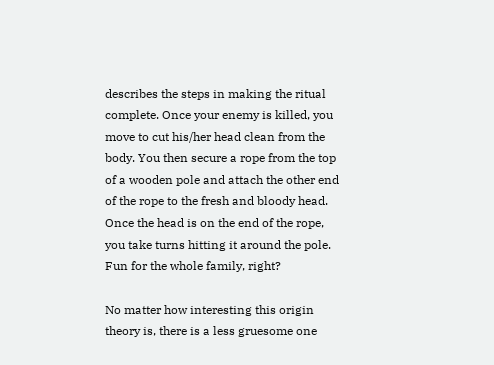describes the steps in making the ritual complete. Once your enemy is killed, you move to cut his/her head clean from the body. You then secure a rope from the top of a wooden pole and attach the other end of the rope to the fresh and bloody head. Once the head is on the end of the rope, you take turns hitting it around the pole. Fun for the whole family, right?

No matter how interesting this origin theory is, there is a less gruesome one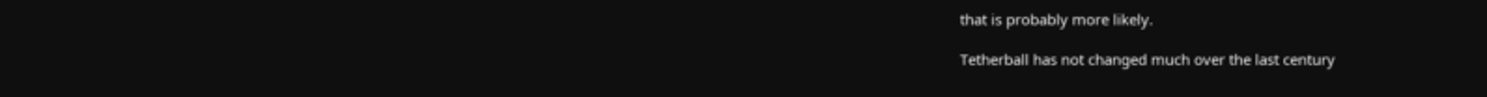that is probably more likely.

Tetherball has not changed much over the last century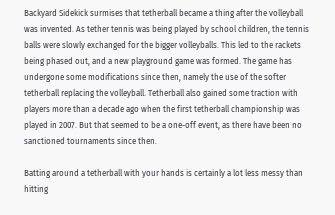Backyard Sidekick surmises that tetherball became a thing after the volleyball was invented. As tether tennis was being played by school children, the tennis balls were slowly exchanged for the bigger volleyballs. This led to the rackets being phased out, and a new playground game was formed. The game has undergone some modifications since then, namely the use of the softer tetherball replacing the volleyball. Tetherball also gained some traction with players more than a decade ago when the first tetherball championship was played in 2007. But that seemed to be a one-off event, as there have been no sanctioned tournaments since then.

Batting around a tetherball with your hands is certainly a lot less messy than hitting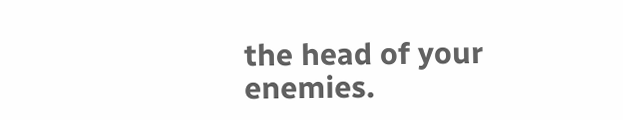the head of your enemies.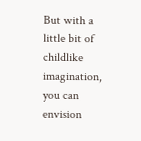But with a little bit of childlike imagination, you can envision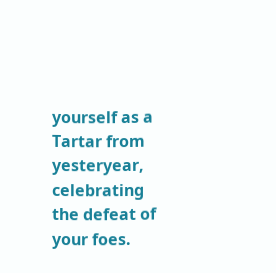yourself as a Tartar from yesteryear, celebrating the defeat of your foes.